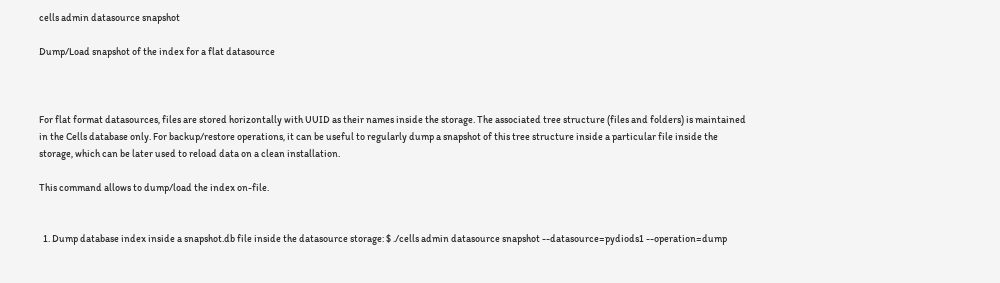cells admin datasource snapshot

Dump/Load snapshot of the index for a flat datasource



For flat format datasources, files are stored horizontally with UUID as their names inside the storage. The associated tree structure (files and folders) is maintained in the Cells database only. For backup/restore operations, it can be useful to regularly dump a snapshot of this tree structure inside a particular file inside the storage, which can be later used to reload data on a clean installation.

This command allows to dump/load the index on-file.


  1. Dump database index inside a snapshot.db file inside the datasource storage: $ ./cells admin datasource snapshot --datasource=pydiods1 --operation=dump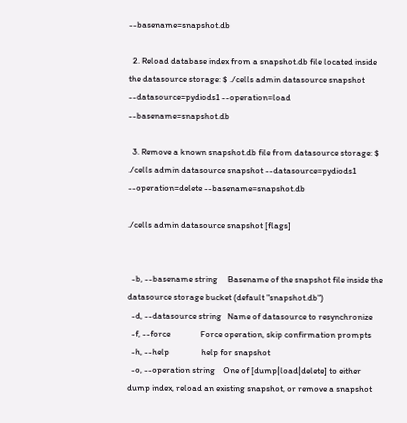--basename=snapshot.db

  2. Reload database index from a snapshot.db file located inside the datasource storage: $ ./cells admin datasource snapshot --datasource=pydiods1 --operation=load --basename=snapshot.db

  3. Remove a known snapshot.db file from datasource storage: $ ./cells admin datasource snapshot --datasource=pydiods1 --operation=delete --basename=snapshot.db

./cells admin datasource snapshot [flags]


  -b, --basename string     Basename of the snapshot file inside the datasource storage bucket (default "snapshot.db")
  -d, --datasource string   Name of datasource to resynchronize
  -f, --force               Force operation, skip confirmation prompts
  -h, --help                help for snapshot
  -o, --operation string    One of [dump|load|delete] to either dump index, reload an existing snapshot, or remove a snapshot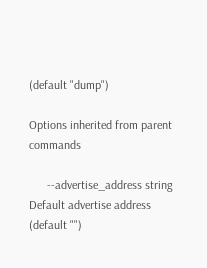(default "dump")

Options inherited from parent commands

      --advertise_address string     Default advertise address (default "")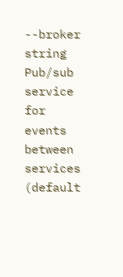--broker string                Pub/sub service for events between services (default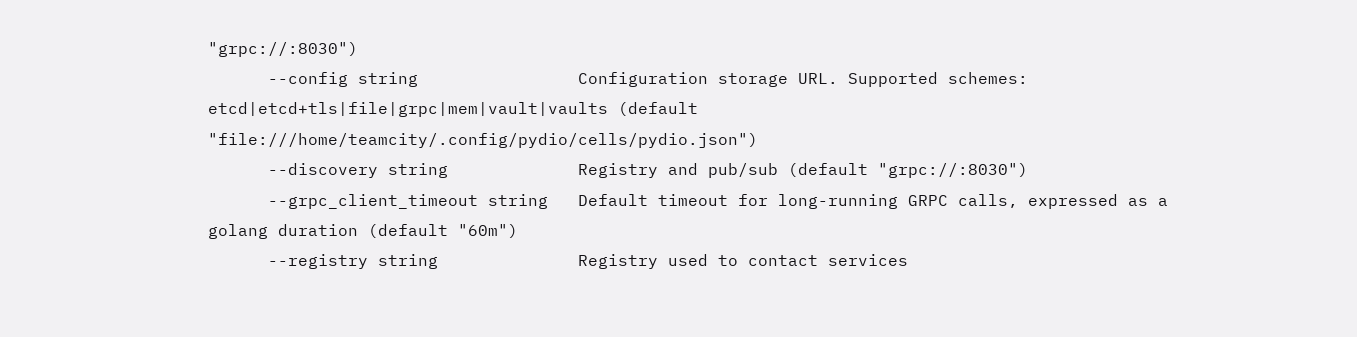"grpc://:8030")
      --config string                Configuration storage URL. Supported schemes: etcd|etcd+tls|file|grpc|mem|vault|vaults (default "file:///home/teamcity/.config/pydio/cells/pydio.json")
      --discovery string             Registry and pub/sub (default "grpc://:8030")
      --grpc_client_timeout string   Default timeout for long-running GRPC calls, expressed as a golang duration (default "60m")
      --registry string              Registry used to contact services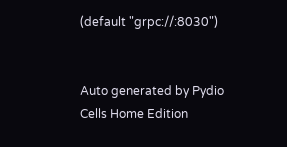(default "grpc://:8030")


Auto generated by Pydio Cells Home Edition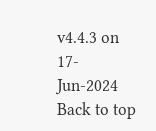v4.4.3 on 17-Jun-2024
Back to top